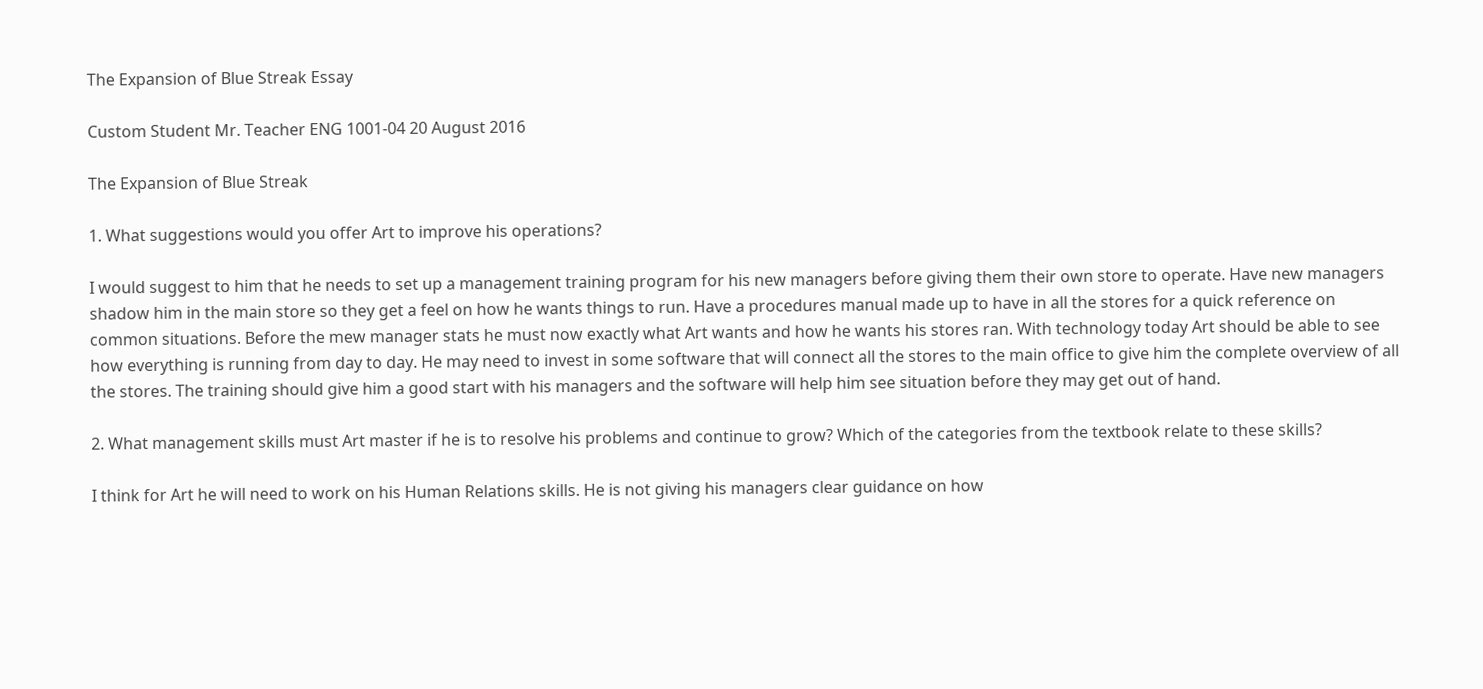The Expansion of Blue Streak Essay

Custom Student Mr. Teacher ENG 1001-04 20 August 2016

The Expansion of Blue Streak

1. What suggestions would you offer Art to improve his operations?

I would suggest to him that he needs to set up a management training program for his new managers before giving them their own store to operate. Have new managers shadow him in the main store so they get a feel on how he wants things to run. Have a procedures manual made up to have in all the stores for a quick reference on common situations. Before the mew manager stats he must now exactly what Art wants and how he wants his stores ran. With technology today Art should be able to see how everything is running from day to day. He may need to invest in some software that will connect all the stores to the main office to give him the complete overview of all the stores. The training should give him a good start with his managers and the software will help him see situation before they may get out of hand.

2. What management skills must Art master if he is to resolve his problems and continue to grow? Which of the categories from the textbook relate to these skills?

I think for Art he will need to work on his Human Relations skills. He is not giving his managers clear guidance on how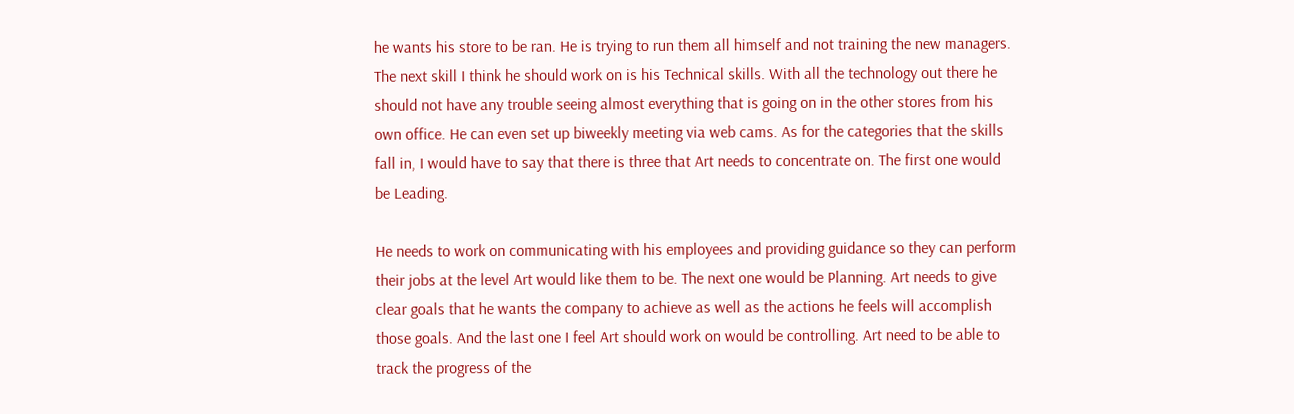he wants his store to be ran. He is trying to run them all himself and not training the new managers. The next skill I think he should work on is his Technical skills. With all the technology out there he should not have any trouble seeing almost everything that is going on in the other stores from his own office. He can even set up biweekly meeting via web cams. As for the categories that the skills fall in, I would have to say that there is three that Art needs to concentrate on. The first one would be Leading.

He needs to work on communicating with his employees and providing guidance so they can perform their jobs at the level Art would like them to be. The next one would be Planning. Art needs to give clear goals that he wants the company to achieve as well as the actions he feels will accomplish those goals. And the last one I feel Art should work on would be controlling. Art need to be able to track the progress of the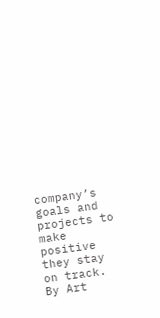company’s goals and projects to make positive they stay on track. By Art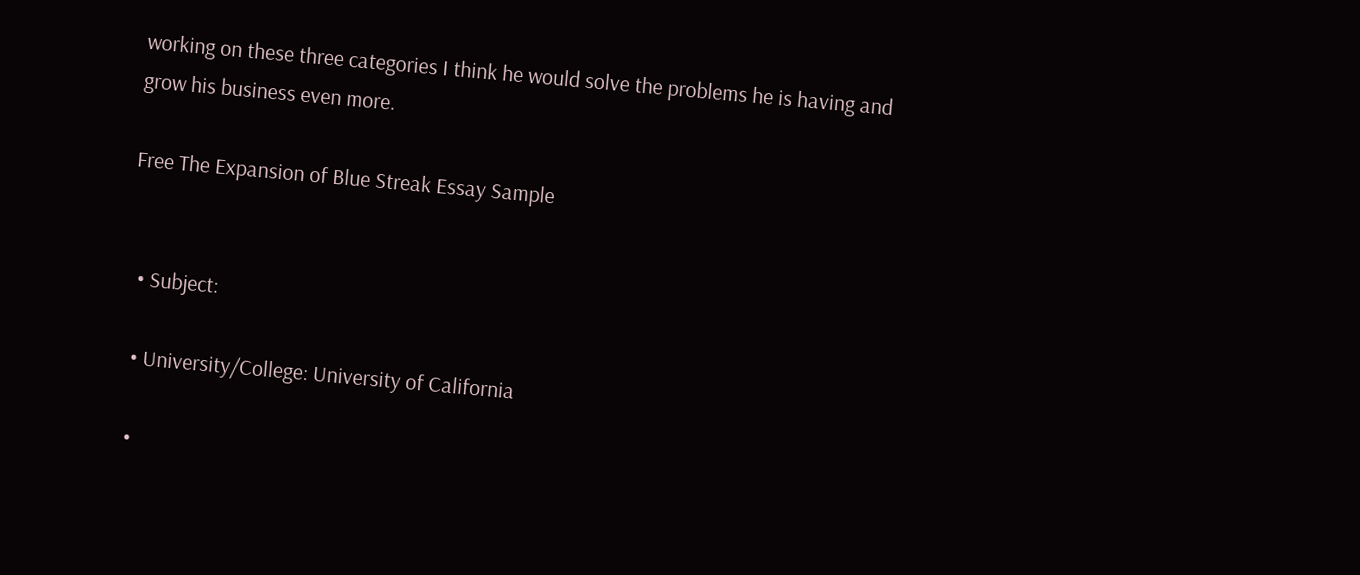working on these three categories I think he would solve the problems he is having and grow his business even more.

Free The Expansion of Blue Streak Essay Sample


  • Subject:

  • University/College: University of California

  •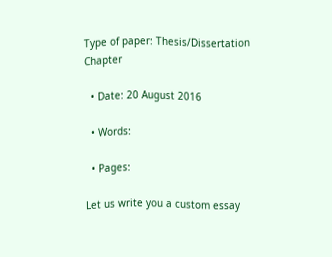Type of paper: Thesis/Dissertation Chapter

  • Date: 20 August 2016

  • Words:

  • Pages:

Let us write you a custom essay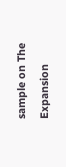sample on The Expansion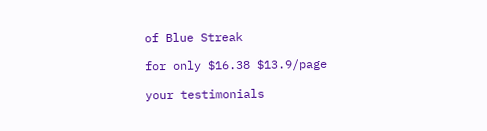of Blue Streak

for only $16.38 $13.9/page

your testimonials